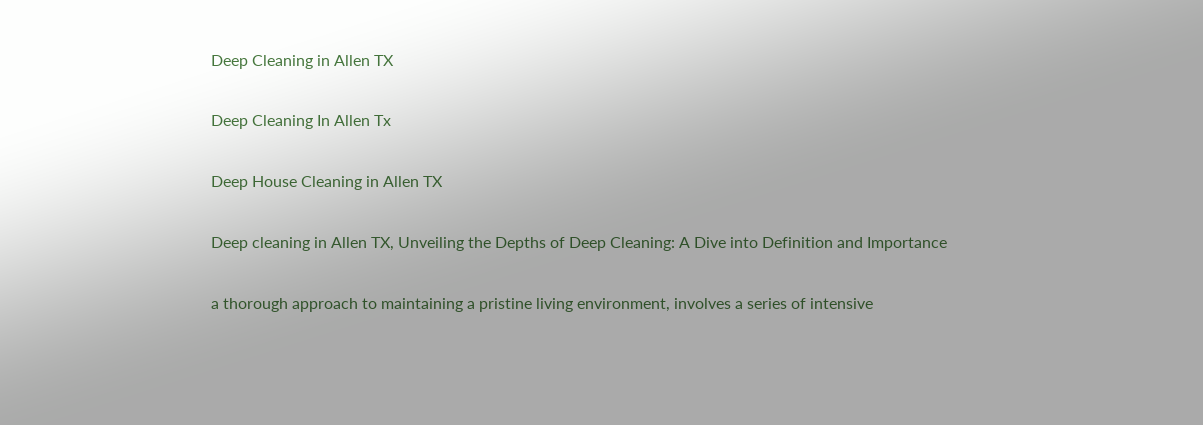Deep Cleaning in Allen TX

Deep Cleaning In Allen Tx

Deep House Cleaning in Allen TX

Deep cleaning in Allen TX, Unveiling the Depths of Deep Cleaning: A Dive into Definition and Importance

a thorough approach to maintaining a pristine living environment, involves a series of intensive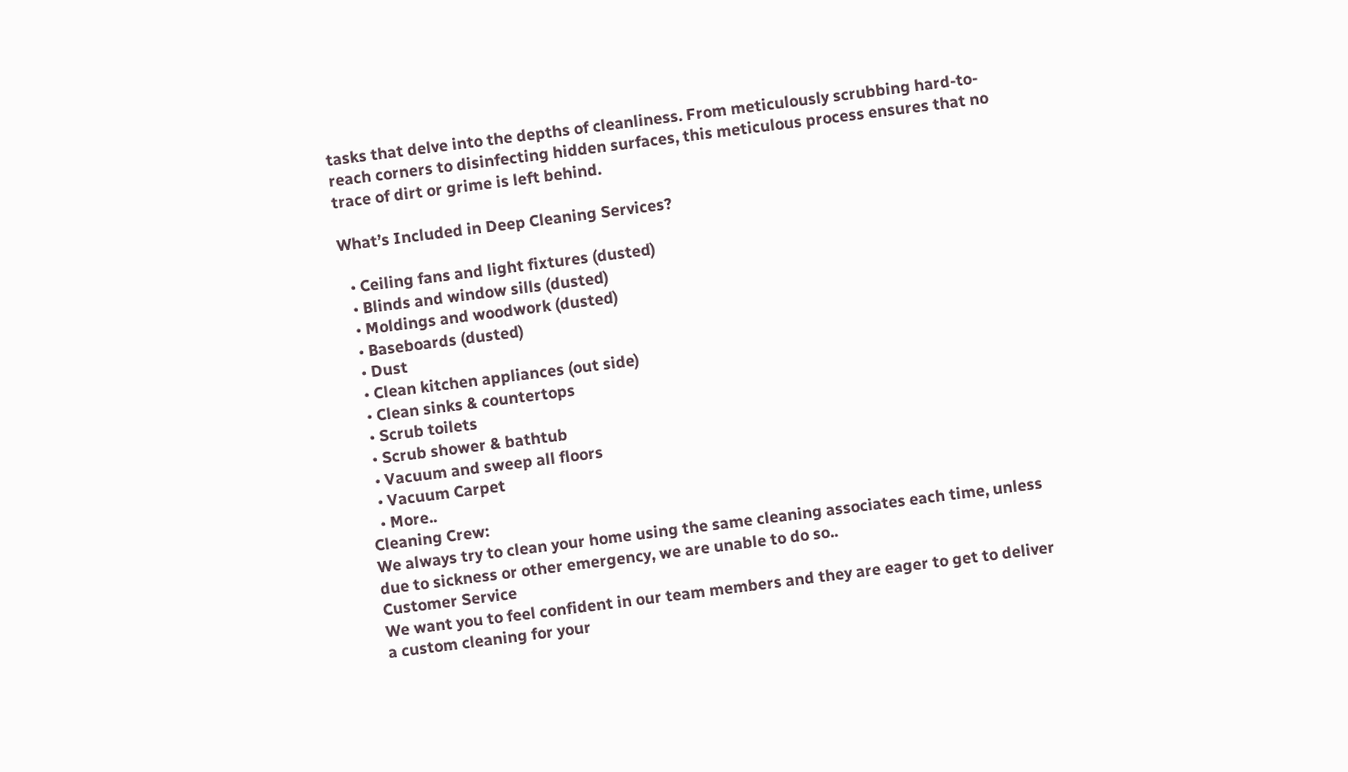tasks that delve into the depths of cleanliness. From meticulously scrubbing hard-to-reach corners to disinfecting hidden surfaces, this meticulous process ensures that no trace of dirt or grime is left behind.

What’s Included in Deep Cleaning Services?

  • Ceiling fans and light fixtures (dusted)
  • Blinds and window sills (dusted)
  • Moldings and woodwork (dusted)
  • Baseboards (dusted)
  • Dust
  • Clean kitchen appliances (out side)
  • Clean sinks & countertops
  • Scrub toilets
  • Scrub shower & bathtub
  • Vacuum and sweep all floors
  • Vacuum Carpet
  • More..
Cleaning Crew:
We always try to clean your home using the same cleaning associates each time, unless due to sickness or other emergency, we are unable to do so..
Customer Service
We want you to feel confident in our team members and they are eager to get to deliver a custom cleaning for your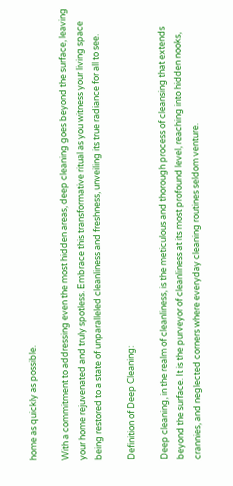home as quickly as possible.

With a commitment to addressing even the most hidden areas, deep cleaning goes beyond the surface, leaving your home rejuvenated and truly spotless. Embrace this transformative ritual as you witness your living space being restored to a state of unparalleled cleanliness and freshness, unveiling its true radiance for all to see.

Definition of Deep Cleaning:

Deep cleaning, in the realm of cleanliness, is the meticulous and thorough process of cleansing that extends beyond the surface. It is the purveyor of cleanliness at its most profound level, reaching into hidden nooks, crannies, and neglected corners where everyday cleaning routines seldom venture.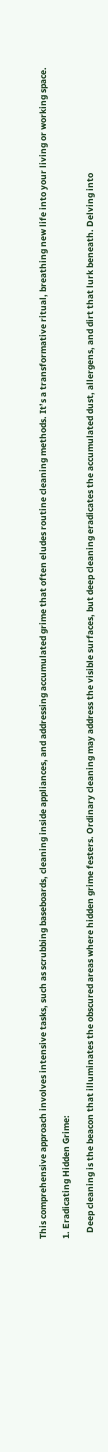This comprehensive approach involves intensive tasks, such as scrubbing baseboards, cleaning inside appliances, and addressing accumulated grime that often eludes routine cleaning methods. It’s a transformative ritual, breathing new life into your living or working space.

1. Eradicating Hidden Grime:

   Deep cleaning is the beacon that illuminates the obscured areas where hidden grime festers. Ordinary cleaning may address the visible surfaces, but deep cleaning eradicates the accumulated dust, allergens, and dirt that lurk beneath. Delving into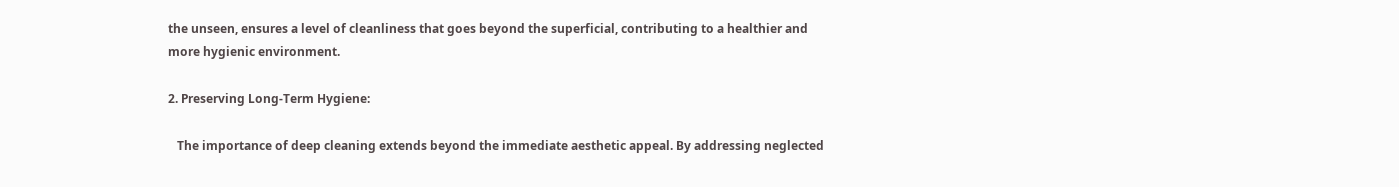the unseen, ensures a level of cleanliness that goes beyond the superficial, contributing to a healthier and more hygienic environment.

2. Preserving Long-Term Hygiene:

   The importance of deep cleaning extends beyond the immediate aesthetic appeal. By addressing neglected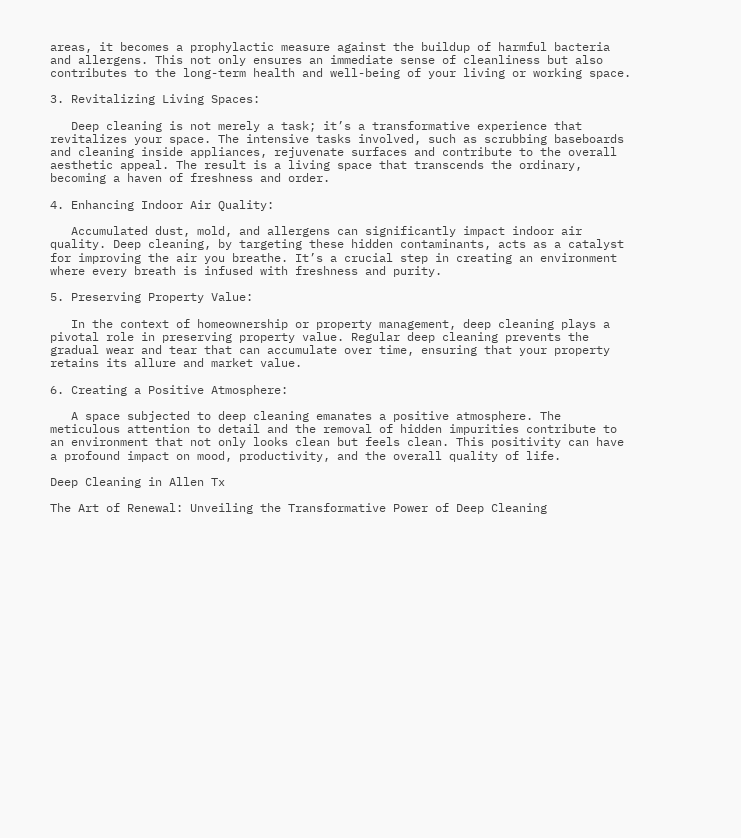areas, it becomes a prophylactic measure against the buildup of harmful bacteria and allergens. This not only ensures an immediate sense of cleanliness but also contributes to the long-term health and well-being of your living or working space.

3. Revitalizing Living Spaces:

   Deep cleaning is not merely a task; it’s a transformative experience that revitalizes your space. The intensive tasks involved, such as scrubbing baseboards and cleaning inside appliances, rejuvenate surfaces and contribute to the overall aesthetic appeal. The result is a living space that transcends the ordinary, becoming a haven of freshness and order.

4. Enhancing Indoor Air Quality:

   Accumulated dust, mold, and allergens can significantly impact indoor air quality. Deep cleaning, by targeting these hidden contaminants, acts as a catalyst for improving the air you breathe. It’s a crucial step in creating an environment where every breath is infused with freshness and purity.

5. Preserving Property Value:

   In the context of homeownership or property management, deep cleaning plays a pivotal role in preserving property value. Regular deep cleaning prevents the gradual wear and tear that can accumulate over time, ensuring that your property retains its allure and market value.

6. Creating a Positive Atmosphere:

   A space subjected to deep cleaning emanates a positive atmosphere. The meticulous attention to detail and the removal of hidden impurities contribute to an environment that not only looks clean but feels clean. This positivity can have a profound impact on mood, productivity, and the overall quality of life.

Deep Cleaning in Allen Tx

The Art of Renewal: Unveiling the Transformative Power of Deep Cleaning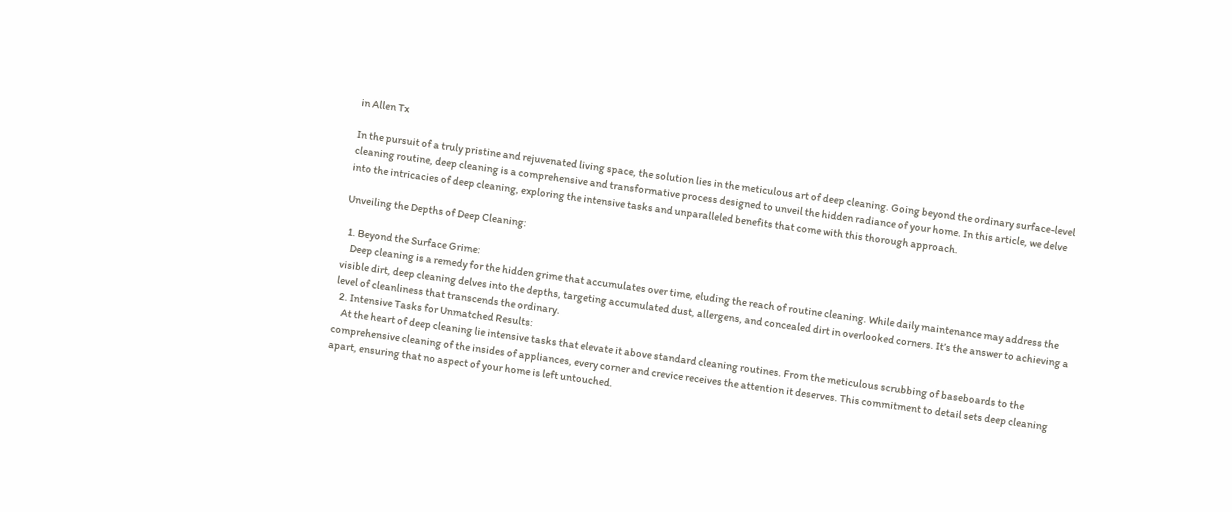in Allen Tx

In the pursuit of a truly pristine and rejuvenated living space, the solution lies in the meticulous art of deep cleaning. Going beyond the ordinary surface-level cleaning routine, deep cleaning is a comprehensive and transformative process designed to unveil the hidden radiance of your home. In this article, we delve into the intricacies of deep cleaning, exploring the intensive tasks and unparalleled benefits that come with this thorough approach.

Unveiling the Depths of Deep Cleaning:

  1. Beyond the Surface Grime:
    Deep cleaning is a remedy for the hidden grime that accumulates over time, eluding the reach of routine cleaning. While daily maintenance may address the visible dirt, deep cleaning delves into the depths, targeting accumulated dust, allergens, and concealed dirt in overlooked corners. It’s the answer to achieving a level of cleanliness that transcends the ordinary.
  2. Intensive Tasks for Unmatched Results:
    At the heart of deep cleaning lie intensive tasks that elevate it above standard cleaning routines. From the meticulous scrubbing of baseboards to the comprehensive cleaning of the insides of appliances, every corner and crevice receives the attention it deserves. This commitment to detail sets deep cleaning apart, ensuring that no aspect of your home is left untouched.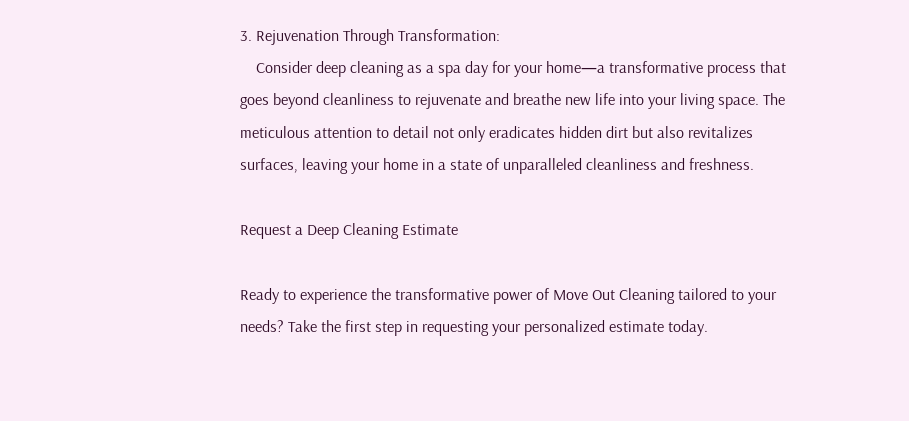3. Rejuvenation Through Transformation:
    Consider deep cleaning as a spa day for your home—a transformative process that goes beyond cleanliness to rejuvenate and breathe new life into your living space. The meticulous attention to detail not only eradicates hidden dirt but also revitalizes surfaces, leaving your home in a state of unparalleled cleanliness and freshness.

Request a Deep Cleaning Estimate

Ready to experience the transformative power of Move Out Cleaning tailored to your needs? Take the first step in requesting your personalized estimate today.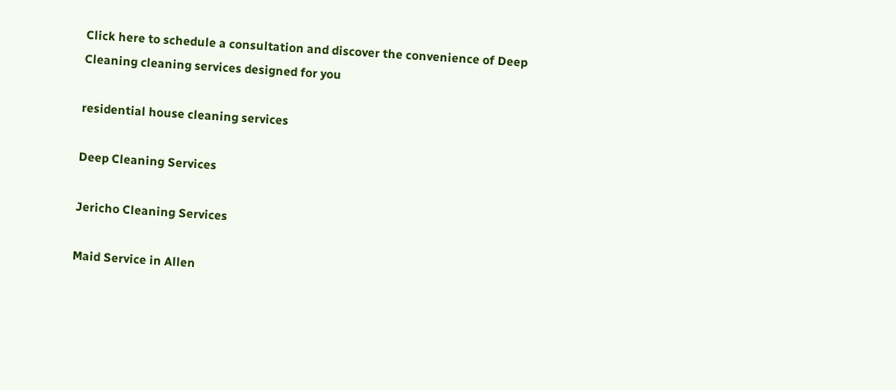Click here to schedule a consultation and discover the convenience of Deep Cleaning cleaning services designed for you

residential house cleaning services

Deep Cleaning Services

Jericho Cleaning Services

Maid Service in Allen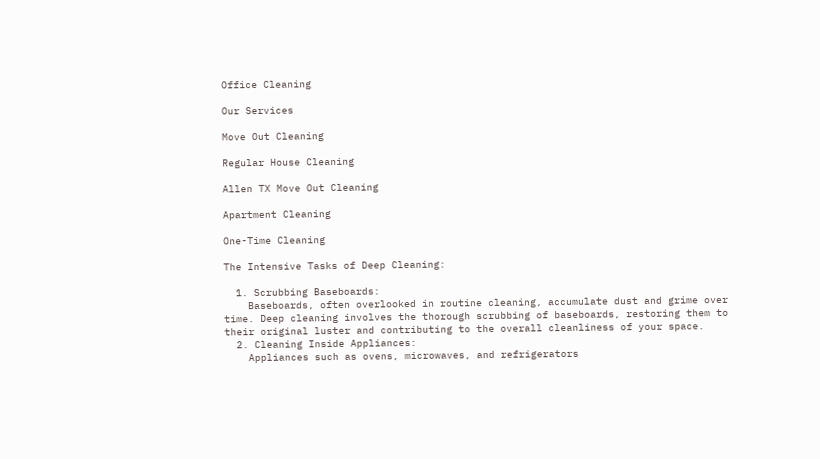Office Cleaning

Our Services

Move Out Cleaning

Regular House Cleaning

Allen TX Move Out Cleaning

Apartment Cleaning

One-Time Cleaning

The Intensive Tasks of Deep Cleaning:

  1. Scrubbing Baseboards:
    Baseboards, often overlooked in routine cleaning, accumulate dust and grime over time. Deep cleaning involves the thorough scrubbing of baseboards, restoring them to their original luster and contributing to the overall cleanliness of your space.
  2. Cleaning Inside Appliances:
    Appliances such as ovens, microwaves, and refrigerators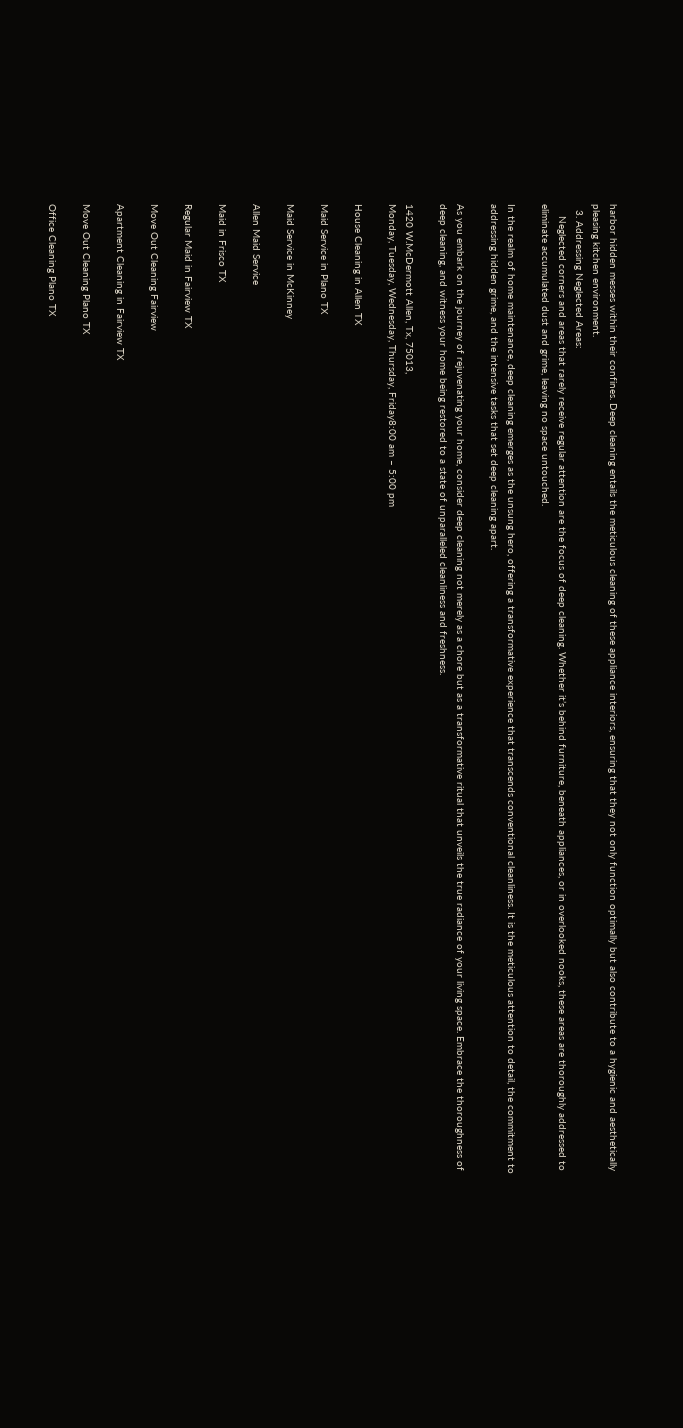harbor hidden messes within their confines. Deep cleaning entails the meticulous cleaning of these appliance interiors, ensuring that they not only function optimally but also contribute to a hygienic and aesthetically pleasing kitchen environment.
  3. Addressing Neglected Areas:
    Neglected corners and areas that rarely receive regular attention are the focus of deep cleaning. Whether it’s behind furniture, beneath appliances, or in overlooked nooks, these areas are thoroughly addressed to eliminate accumulated dust and grime, leaving no space untouched.

In the realm of home maintenance, deep cleaning emerges as the unsung hero, offering a transformative experience that transcends conventional cleanliness. It is the meticulous attention to detail, the commitment to addressing hidden grime, and the intensive tasks that set deep cleaning apart.

As you embark on the journey of rejuvenating your home, consider deep cleaning not merely as a chore but as a transformative ritual that unveils the true radiance of your living space. Embrace the thoroughness of deep cleaning, and witness your home being restored to a state of unparalleled cleanliness and freshness.

1420 W.McDermott Allen, Tx, 75013,
Monday, Tuesday, Wednesday, Thursday, Friday8:00 am – 5:00 pm

House Cleaning in Allen TX

Maid Service in Plano TX

Maid Service in McKinney

Allen Maid Service

Maid in Frisco TX

Regular Maid in Fairview TX

Move Out Cleaning Fairview

Apartment Cleaning in Fairview TX

Move Out Cleaning Plano TX

Office Cleaning Plano TX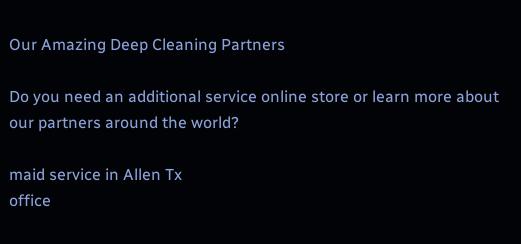Our Amazing Deep Cleaning Partners

Do you need an additional service online store or learn more about our partners around the world?

maid service in Allen Tx
office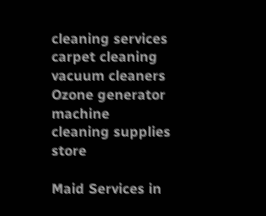cleaning services
carpet cleaning
vacuum cleaners
Ozone generator machine
cleaning supplies store

Maid Services in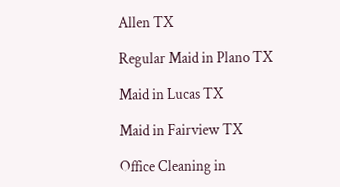Allen TX

Regular Maid in Plano TX

Maid in Lucas TX

Maid in Fairview TX

Office Cleaning in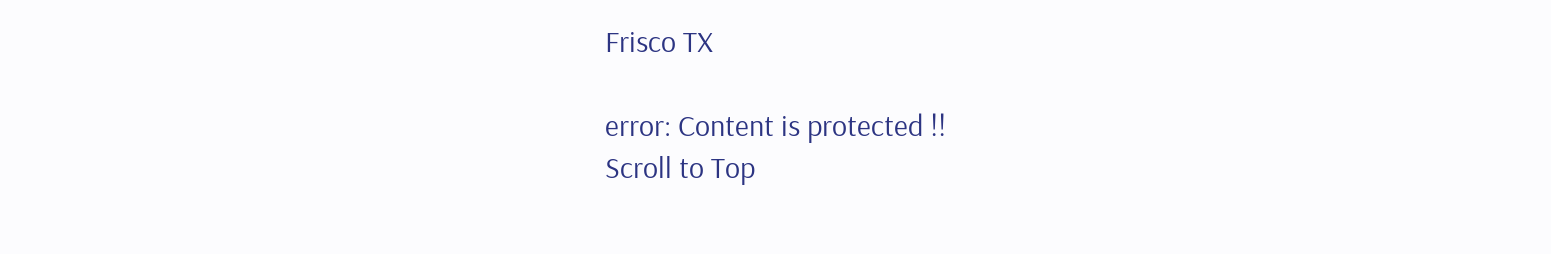Frisco TX

error: Content is protected !!
Scroll to Top